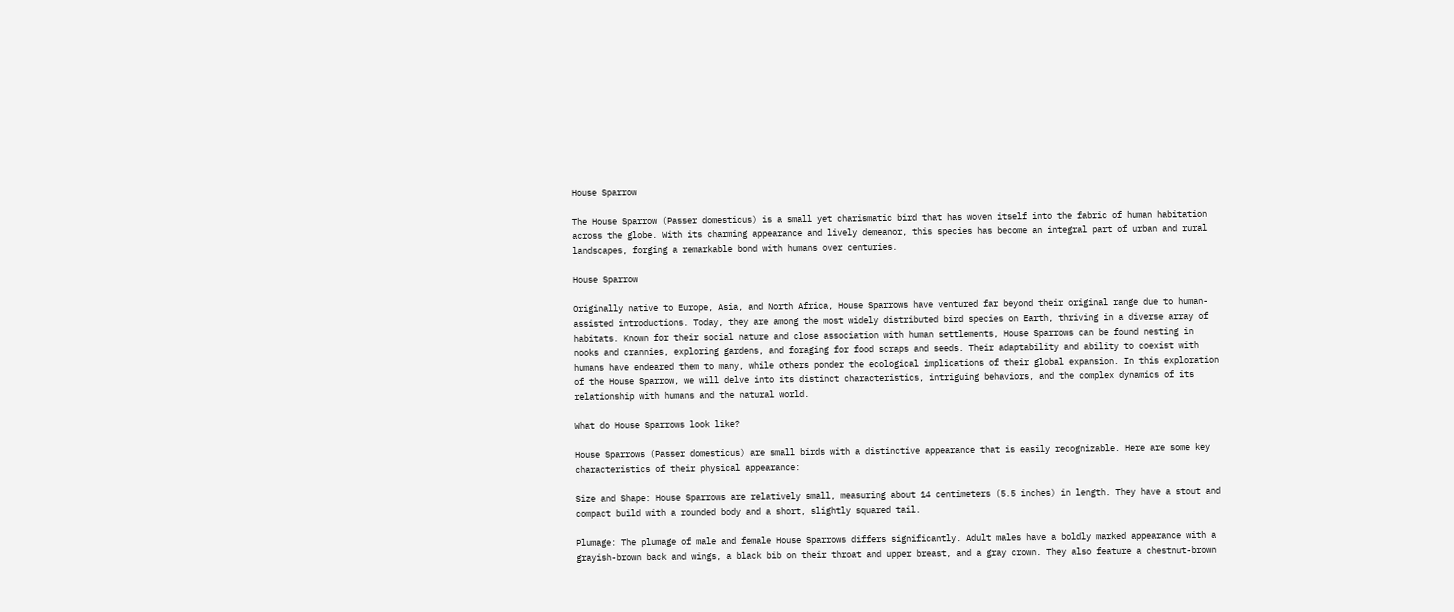House Sparrow

The House Sparrow (Passer domesticus) is a small yet charismatic bird that has woven itself into the fabric of human habitation across the globe. With its charming appearance and lively demeanor, this species has become an integral part of urban and rural landscapes, forging a remarkable bond with humans over centuries.

House Sparrow

Originally native to Europe, Asia, and North Africa, House Sparrows have ventured far beyond their original range due to human-assisted introductions. Today, they are among the most widely distributed bird species on Earth, thriving in a diverse array of habitats. Known for their social nature and close association with human settlements, House Sparrows can be found nesting in nooks and crannies, exploring gardens, and foraging for food scraps and seeds. Their adaptability and ability to coexist with humans have endeared them to many, while others ponder the ecological implications of their global expansion. In this exploration of the House Sparrow, we will delve into its distinct characteristics, intriguing behaviors, and the complex dynamics of its relationship with humans and the natural world.

What do House Sparrows look like?

House Sparrows (Passer domesticus) are small birds with a distinctive appearance that is easily recognizable. Here are some key characteristics of their physical appearance:

Size and Shape: House Sparrows are relatively small, measuring about 14 centimeters (5.5 inches) in length. They have a stout and compact build with a rounded body and a short, slightly squared tail.

Plumage: The plumage of male and female House Sparrows differs significantly. Adult males have a boldly marked appearance with a grayish-brown back and wings, a black bib on their throat and upper breast, and a gray crown. They also feature a chestnut-brown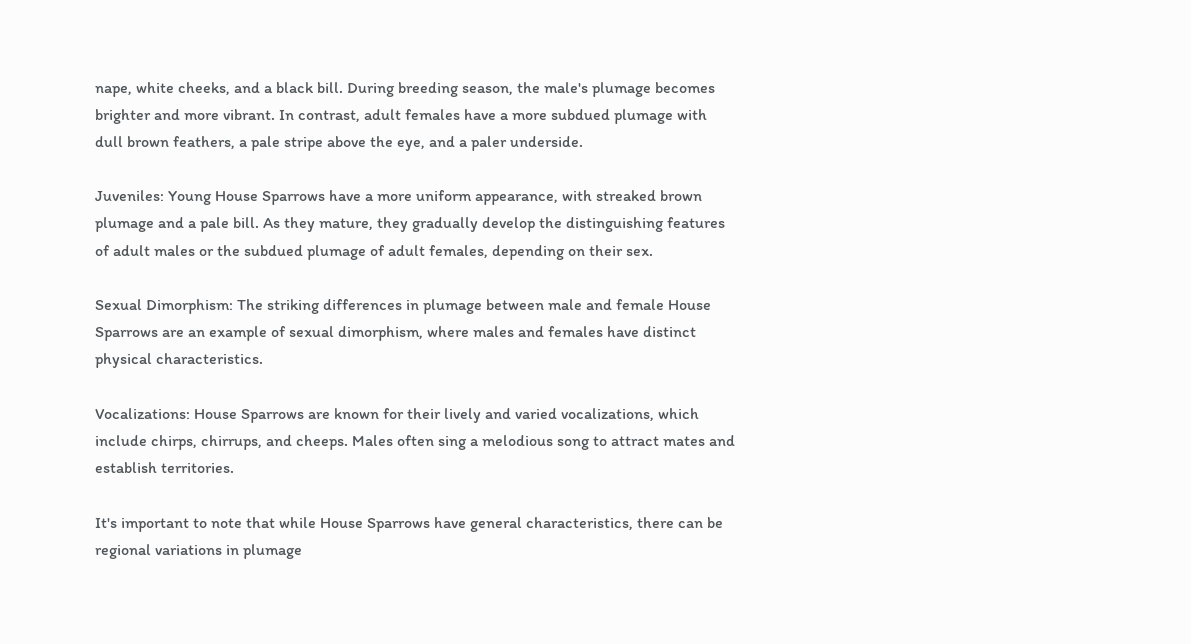nape, white cheeks, and a black bill. During breeding season, the male's plumage becomes brighter and more vibrant. In contrast, adult females have a more subdued plumage with dull brown feathers, a pale stripe above the eye, and a paler underside.

Juveniles: Young House Sparrows have a more uniform appearance, with streaked brown plumage and a pale bill. As they mature, they gradually develop the distinguishing features of adult males or the subdued plumage of adult females, depending on their sex.

Sexual Dimorphism: The striking differences in plumage between male and female House Sparrows are an example of sexual dimorphism, where males and females have distinct physical characteristics.

Vocalizations: House Sparrows are known for their lively and varied vocalizations, which include chirps, chirrups, and cheeps. Males often sing a melodious song to attract mates and establish territories.

It's important to note that while House Sparrows have general characteristics, there can be regional variations in plumage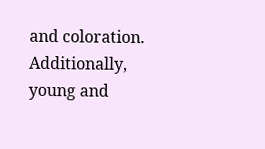and coloration. Additionally, young and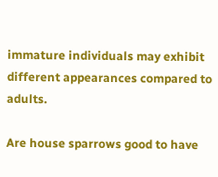immature individuals may exhibit different appearances compared to adults.

Are house sparrows good to have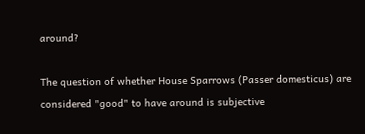around?

The question of whether House Sparrows (Passer domesticus) are considered "good" to have around is subjective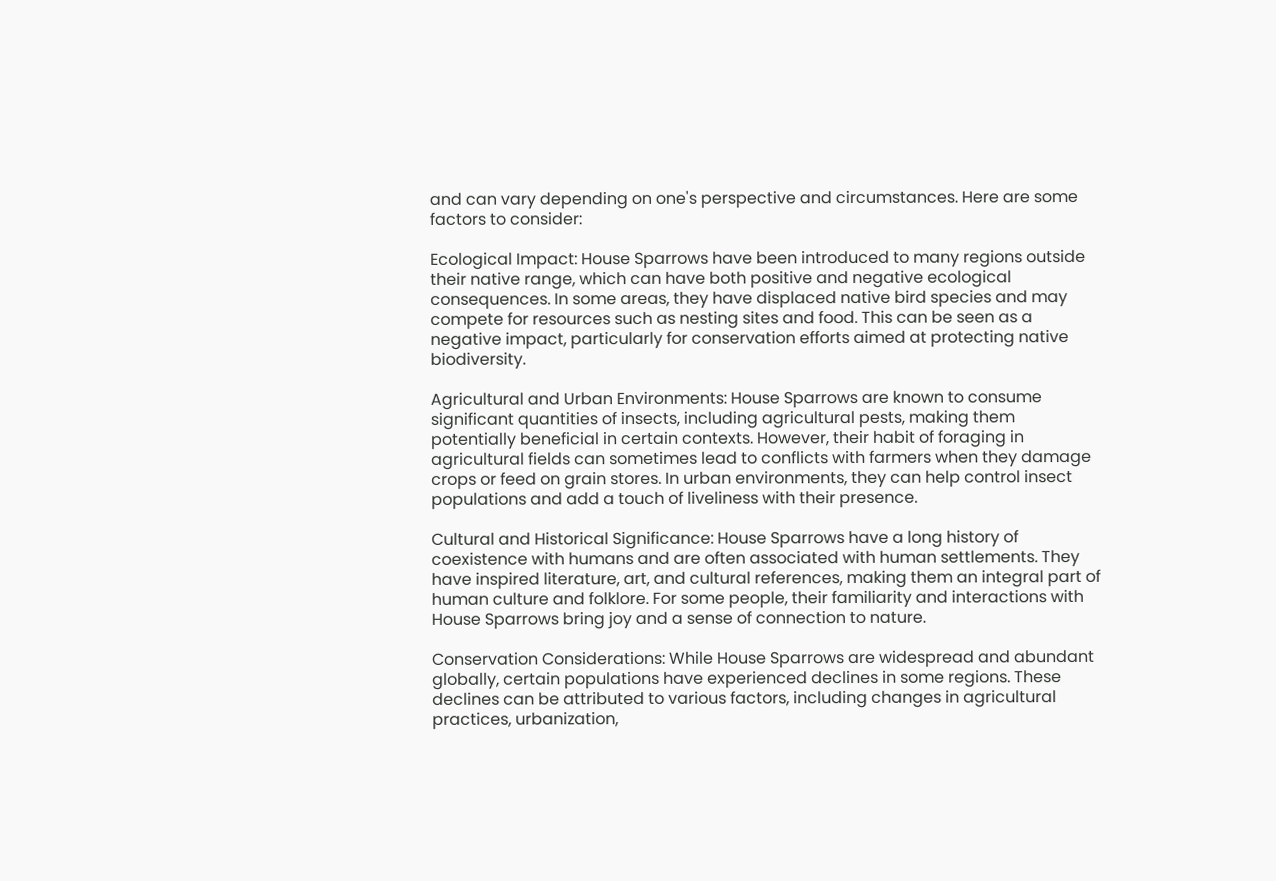and can vary depending on one's perspective and circumstances. Here are some factors to consider:

Ecological Impact: House Sparrows have been introduced to many regions outside their native range, which can have both positive and negative ecological consequences. In some areas, they have displaced native bird species and may compete for resources such as nesting sites and food. This can be seen as a negative impact, particularly for conservation efforts aimed at protecting native biodiversity.

Agricultural and Urban Environments: House Sparrows are known to consume significant quantities of insects, including agricultural pests, making them potentially beneficial in certain contexts. However, their habit of foraging in agricultural fields can sometimes lead to conflicts with farmers when they damage crops or feed on grain stores. In urban environments, they can help control insect populations and add a touch of liveliness with their presence.

Cultural and Historical Significance: House Sparrows have a long history of coexistence with humans and are often associated with human settlements. They have inspired literature, art, and cultural references, making them an integral part of human culture and folklore. For some people, their familiarity and interactions with House Sparrows bring joy and a sense of connection to nature.

Conservation Considerations: While House Sparrows are widespread and abundant globally, certain populations have experienced declines in some regions. These declines can be attributed to various factors, including changes in agricultural practices, urbanization,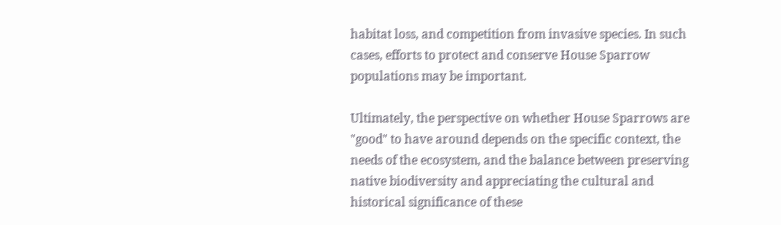habitat loss, and competition from invasive species. In such cases, efforts to protect and conserve House Sparrow populations may be important.

Ultimately, the perspective on whether House Sparrows are "good" to have around depends on the specific context, the needs of the ecosystem, and the balance between preserving native biodiversity and appreciating the cultural and historical significance of these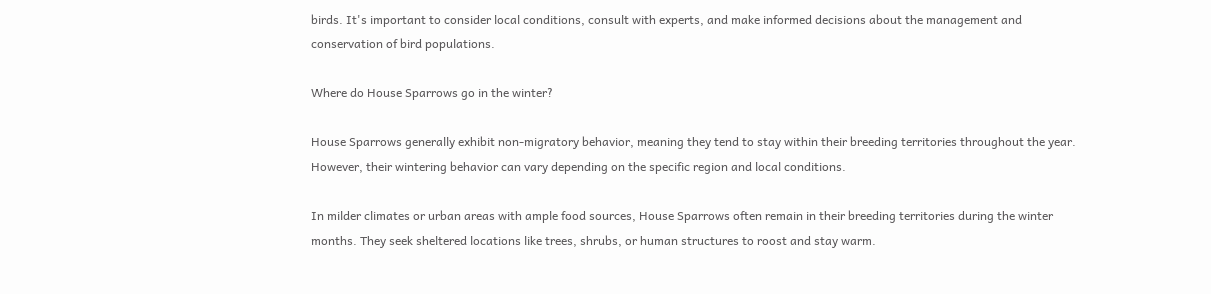birds. It's important to consider local conditions, consult with experts, and make informed decisions about the management and conservation of bird populations.

Where do House Sparrows go in the winter?

House Sparrows generally exhibit non-migratory behavior, meaning they tend to stay within their breeding territories throughout the year. However, their wintering behavior can vary depending on the specific region and local conditions.

In milder climates or urban areas with ample food sources, House Sparrows often remain in their breeding territories during the winter months. They seek sheltered locations like trees, shrubs, or human structures to roost and stay warm.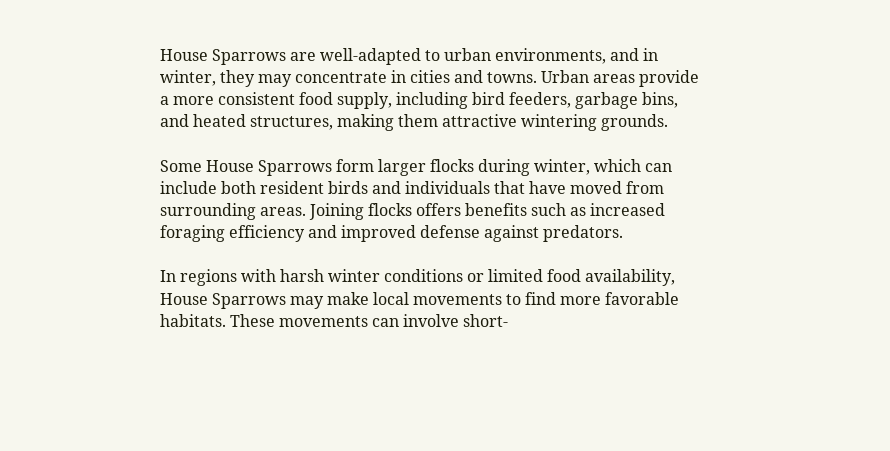House Sparrows are well-adapted to urban environments, and in winter, they may concentrate in cities and towns. Urban areas provide a more consistent food supply, including bird feeders, garbage bins, and heated structures, making them attractive wintering grounds.

Some House Sparrows form larger flocks during winter, which can include both resident birds and individuals that have moved from surrounding areas. Joining flocks offers benefits such as increased foraging efficiency and improved defense against predators.

In regions with harsh winter conditions or limited food availability, House Sparrows may make local movements to find more favorable habitats. These movements can involve short-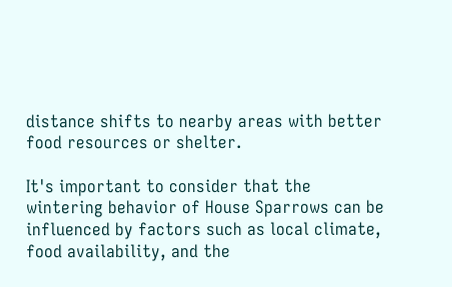distance shifts to nearby areas with better food resources or shelter.

It's important to consider that the wintering behavior of House Sparrows can be influenced by factors such as local climate, food availability, and the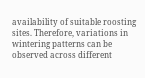availability of suitable roosting sites. Therefore, variations in wintering patterns can be observed across different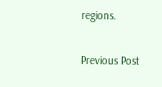regions.

Previous Post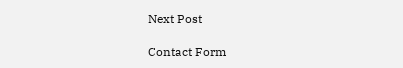Next Post

Contact Form